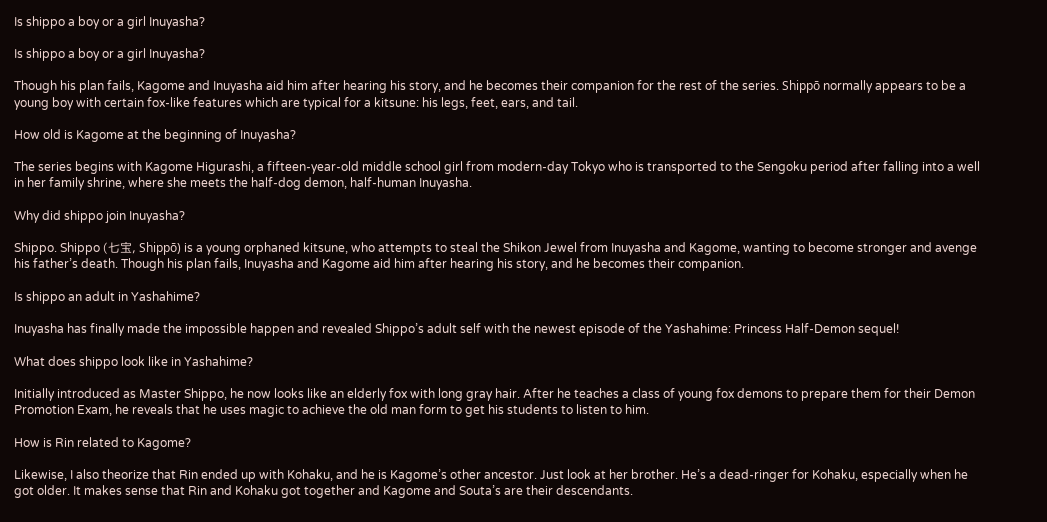Is shippo a boy or a girl Inuyasha?

Is shippo a boy or a girl Inuyasha?

Though his plan fails, Kagome and Inuyasha aid him after hearing his story, and he becomes their companion for the rest of the series. Shippō normally appears to be a young boy with certain fox-like features which are typical for a kitsune: his legs, feet, ears, and tail.

How old is Kagome at the beginning of Inuyasha?

The series begins with Kagome Higurashi, a fifteen-year-old middle school girl from modern-day Tokyo who is transported to the Sengoku period after falling into a well in her family shrine, where she meets the half-dog demon, half-human Inuyasha.

Why did shippo join Inuyasha?

Shippo. Shippo (七宝, Shippō) is a young orphaned kitsune, who attempts to steal the Shikon Jewel from Inuyasha and Kagome, wanting to become stronger and avenge his father’s death. Though his plan fails, Inuyasha and Kagome aid him after hearing his story, and he becomes their companion.

Is shippo an adult in Yashahime?

Inuyasha has finally made the impossible happen and revealed Shippo’s adult self with the newest episode of the Yashahime: Princess Half-Demon sequel!

What does shippo look like in Yashahime?

Initially introduced as Master Shippo, he now looks like an elderly fox with long gray hair. After he teaches a class of young fox demons to prepare them for their Demon Promotion Exam, he reveals that he uses magic to achieve the old man form to get his students to listen to him.

How is Rin related to Kagome?

Likewise, I also theorize that Rin ended up with Kohaku, and he is Kagome’s other ancestor. Just look at her brother. He’s a dead-ringer for Kohaku, especially when he got older. It makes sense that Rin and Kohaku got together and Kagome and Souta’s are their descendants.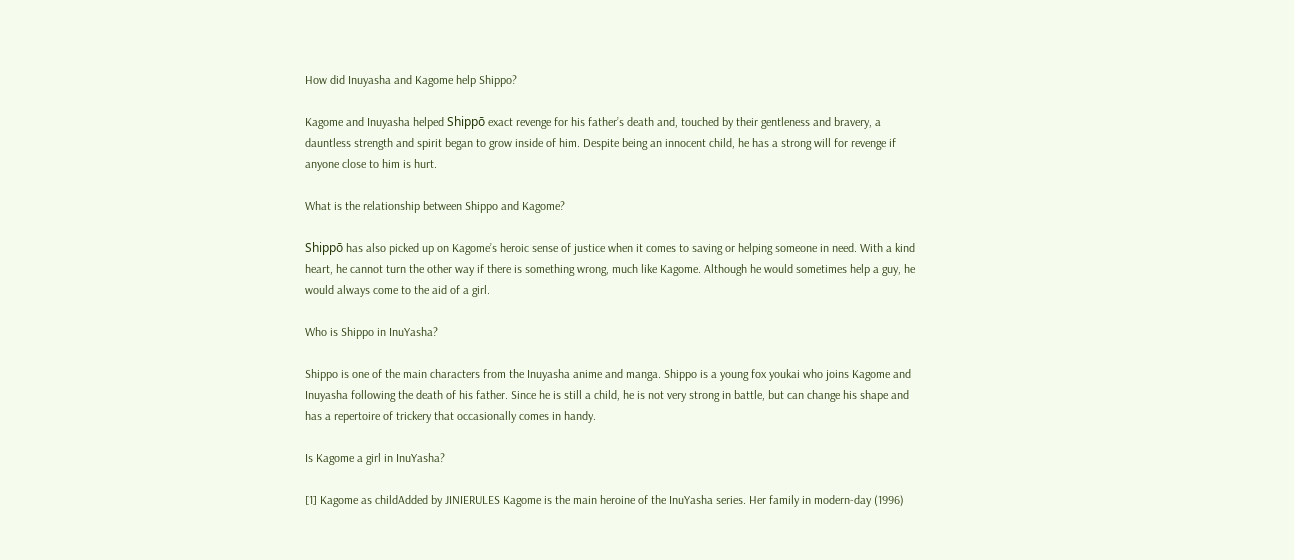How did Inuyasha and Kagome help Shippo?

Kagome and Inuyasha helped Shippō exact revenge for his father’s death and, touched by their gentleness and bravery, a dauntless strength and spirit began to grow inside of him. Despite being an innocent child, he has a strong will for revenge if anyone close to him is hurt.

What is the relationship between Shippo and Kagome?

Shippō has also picked up on Kagome’s heroic sense of justice when it comes to saving or helping someone in need. With a kind heart, he cannot turn the other way if there is something wrong, much like Kagome. Although he would sometimes help a guy, he would always come to the aid of a girl.

Who is Shippo in InuYasha?

Shippo is one of the main characters from the Inuyasha anime and manga. Shippo is a young fox youkai who joins Kagome and Inuyasha following the death of his father. Since he is still a child, he is not very strong in battle, but can change his shape and has a repertoire of trickery that occasionally comes in handy.

Is Kagome a girl in InuYasha?

[1] Kagome as childAdded by JINIERULES Kagome is the main heroine of the InuYasha series. Her family in modern-day (1996)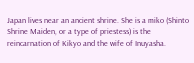Japan lives near an ancient shrine. She is a miko (Shinto Shrine Maiden, or a type of priestess) is the reincarnation of Kikyo and the wife of Inuyasha.